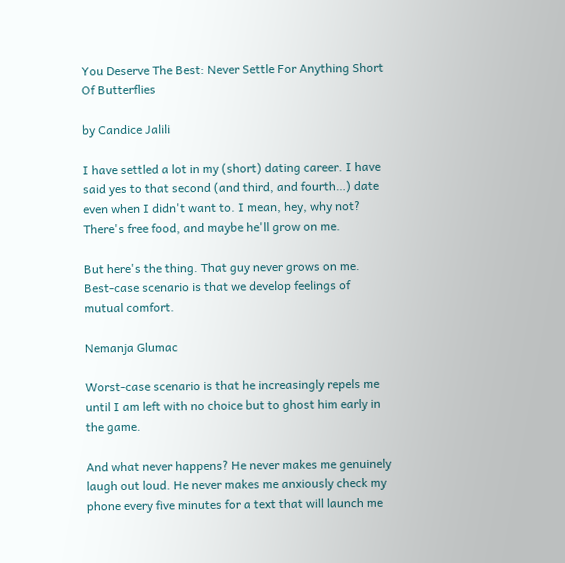You Deserve The Best: Never Settle For Anything Short Of Butterflies

by Candice Jalili

I have settled a lot in my (short) dating career. I have said yes to that second (and third, and fourth…) date even when I didn't want to. I mean, hey, why not? There's free food, and maybe he'll grow on me.

But here's the thing. That guy never grows on me. Best-case scenario is that we develop feelings of mutual comfort.

Nemanja Glumac

Worst-case scenario is that he increasingly repels me until I am left with no choice but to ghost him early in the game.

And what never happens? He never makes me genuinely laugh out loud. He never makes me anxiously check my phone every five minutes for a text that will launch me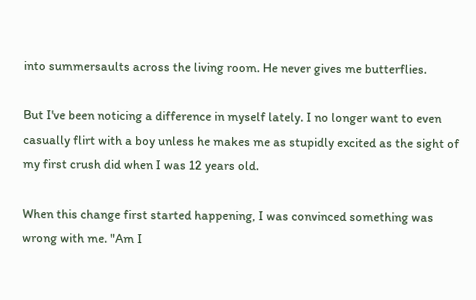into summersaults across the living room. He never gives me butterflies.

But I've been noticing a difference in myself lately. I no longer want to even casually flirt with a boy unless he makes me as stupidly excited as the sight of my first crush did when I was 12 years old.

When this change first started happening, I was convinced something was wrong with me. "Am I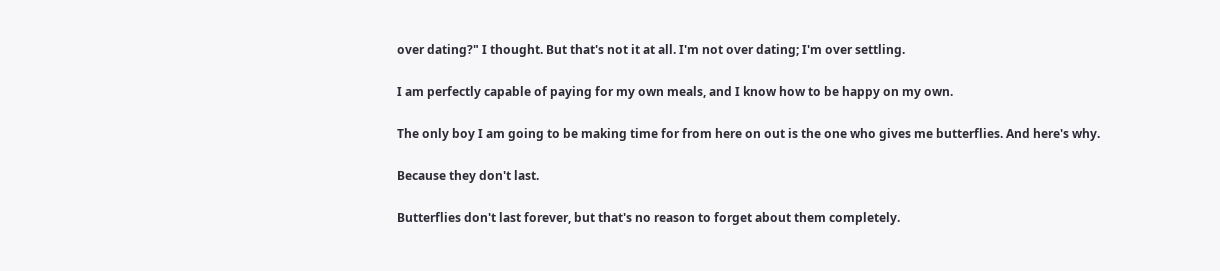over dating?" I thought. But that's not it at all. I'm not over dating; I'm over settling.

I am perfectly capable of paying for my own meals, and I know how to be happy on my own.

The only boy I am going to be making time for from here on out is the one who gives me butterflies. And here's why.

Because they don't last.

Butterflies don't last forever, but that's no reason to forget about them completely.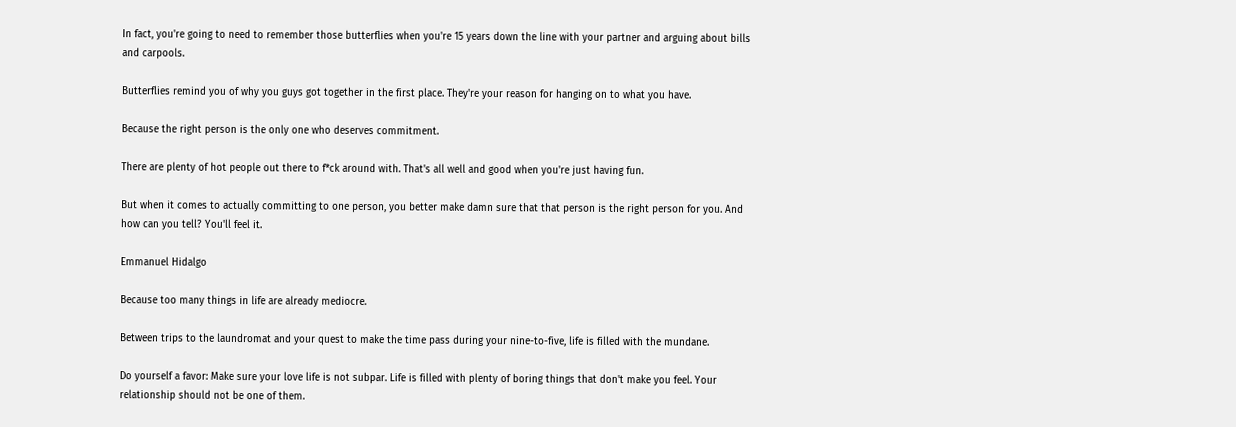In fact, you're going to need to remember those butterflies when you're 15 years down the line with your partner and arguing about bills and carpools.

Butterflies remind you of why you guys got together in the first place. They're your reason for hanging on to what you have.

Because the right person is the only one who deserves commitment.

There are plenty of hot people out there to f*ck around with. That's all well and good when you're just having fun.

But when it comes to actually committing to one person, you better make damn sure that that person is the right person for you. And how can you tell? You'll feel it.

Emmanuel Hidalgo

Because too many things in life are already mediocre.

Between trips to the laundromat and your quest to make the time pass during your nine-to-five, life is filled with the mundane.

Do yourself a favor: Make sure your love life is not subpar. Life is filled with plenty of boring things that don't make you feel. Your relationship should not be one of them.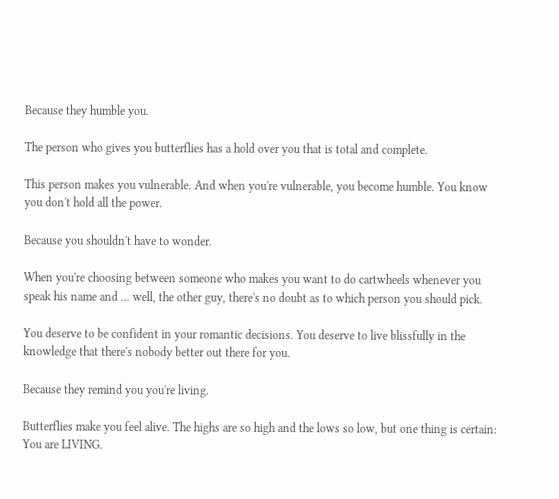Because they humble you.

The person who gives you butterflies has a hold over you that is total and complete.

This person makes you vulnerable. And when you're vulnerable, you become humble. You know you don't hold all the power.

Because you shouldn't have to wonder.

When you're choosing between someone who makes you want to do cartwheels whenever you speak his name and ... well, the other guy, there's no doubt as to which person you should pick.

You deserve to be confident in your romantic decisions. You deserve to live blissfully in the knowledge that there's nobody better out there for you.

Because they remind you you're living.

Butterflies make you feel alive. The highs are so high and the lows so low, but one thing is certain: You are LIVING.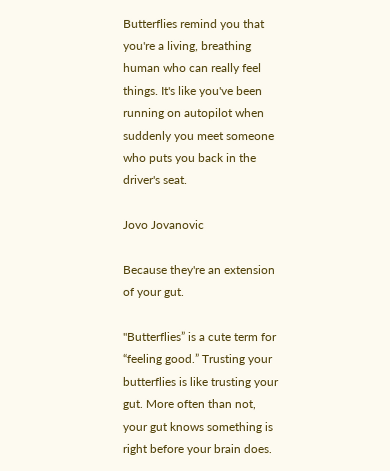Butterflies remind you that you're a living, breathing human who can really feel things. It's like you've been running on autopilot when suddenly you meet someone who puts you back in the driver's seat.

Jovo Jovanovic

Because they're an extension of your gut.

"Butterflies” is a cute term for “feeling good.” Trusting your butterflies is like trusting your gut. More often than not, your gut knows something is right before your brain does.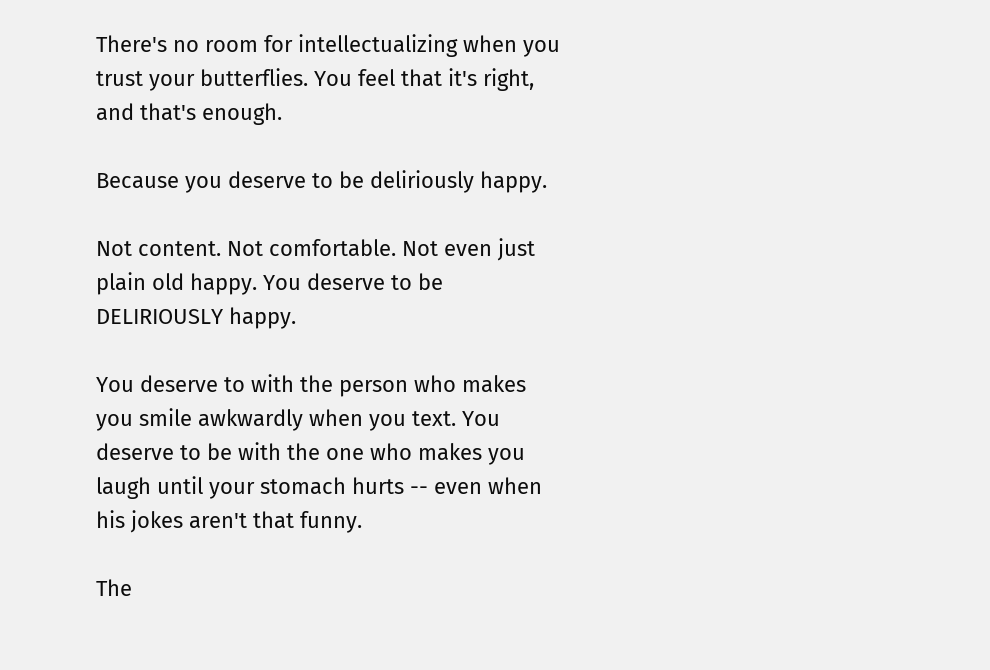There's no room for intellectualizing when you trust your butterflies. You feel that it's right, and that's enough.

Because you deserve to be deliriously happy.

Not content. Not comfortable. Not even just plain old happy. You deserve to be DELIRIOUSLY happy.

You deserve to with the person who makes you smile awkwardly when you text. You deserve to be with the one who makes you laugh until your stomach hurts -- even when his jokes aren't that funny.

The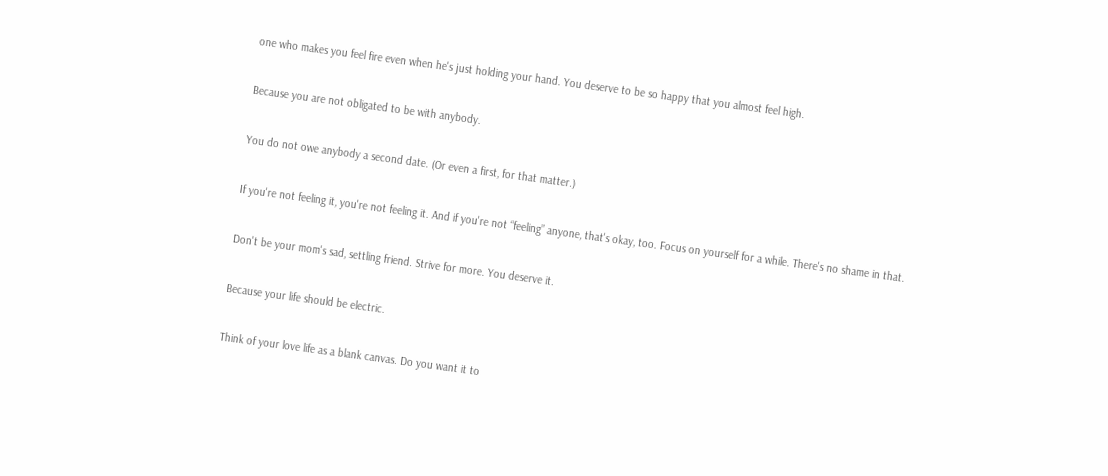one who makes you feel fire even when he's just holding your hand. You deserve to be so happy that you almost feel high.

Because you are not obligated to be with anybody.

You do not owe anybody a second date. (Or even a first, for that matter.)

If you're not feeling it, you're not feeling it. And if you're not “feeling” anyone, that's okay, too. Focus on yourself for a while. There's no shame in that.

Don't be your mom's sad, settling friend. Strive for more. You deserve it.

Because your life should be electric.

Think of your love life as a blank canvas. Do you want it to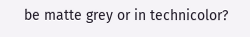be matte grey or in technicolor?